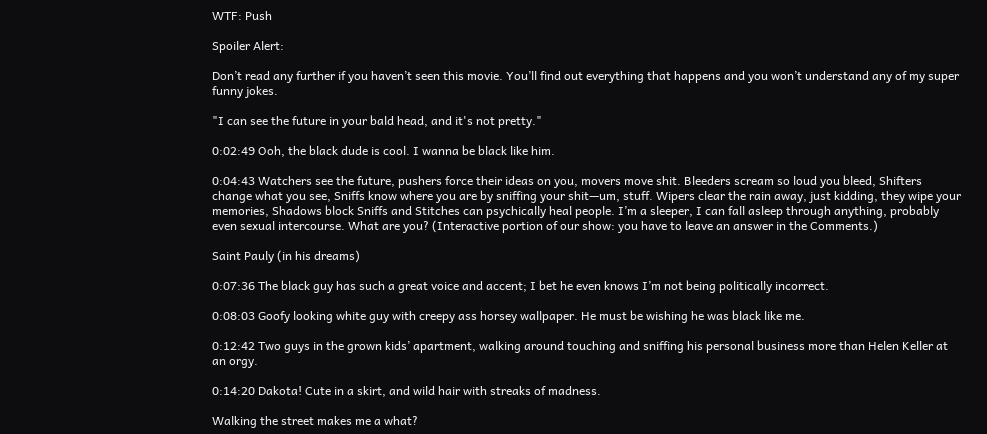WTF: Push

Spoiler Alert:

Don’t read any further if you haven’t seen this movie. You’ll find out everything that happens and you won’t understand any of my super funny jokes.

"I can see the future in your bald head, and it's not pretty."

0:02:49 Ooh, the black dude is cool. I wanna be black like him.

0:04:43 Watchers see the future, pushers force their ideas on you, movers move shit. Bleeders scream so loud you bleed, Shifters change what you see, Sniffs know where you are by sniffing your shit—um, stuff. Wipers clear the rain away, just kidding, they wipe your memories, Shadows block Sniffs and Stitches can psychically heal people. I’m a sleeper, I can fall asleep through anything, probably even sexual intercourse. What are you? (Interactive portion of our show: you have to leave an answer in the Comments.)

Saint Pauly (in his dreams)

0:07:36 The black guy has such a great voice and accent; I bet he even knows I’m not being politically incorrect.

0:08:03 Goofy looking white guy with creepy ass horsey wallpaper. He must be wishing he was black like me.

0:12:42 Two guys in the grown kids’ apartment, walking around touching and sniffing his personal business more than Helen Keller at an orgy.

0:14:20 Dakota! Cute in a skirt, and wild hair with streaks of madness.

Walking the street makes me a what?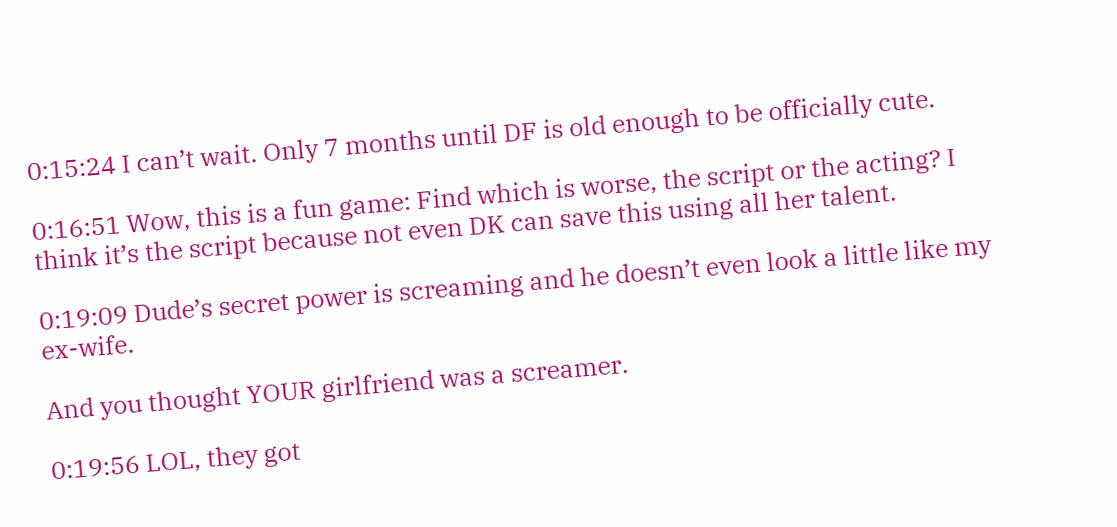0:15:24 I can’t wait. Only 7 months until DF is old enough to be officially cute.

0:16:51 Wow, this is a fun game: Find which is worse, the script or the acting? I think it’s the script because not even DK can save this using all her talent.

0:19:09 Dude’s secret power is screaming and he doesn’t even look a little like my ex-wife.

And you thought YOUR girlfriend was a screamer.

0:19:56 LOL, they got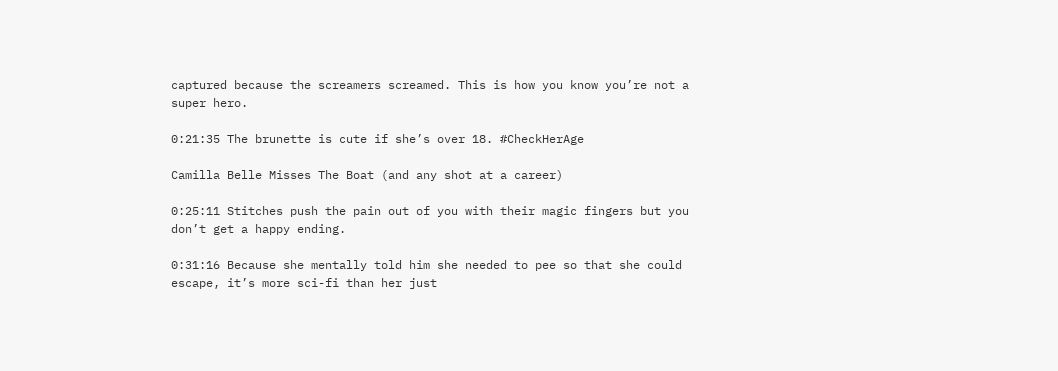captured because the screamers screamed. This is how you know you’re not a super hero.

0:21:35 The brunette is cute if she’s over 18. #CheckHerAge

Camilla Belle Misses The Boat (and any shot at a career)

0:25:11 Stitches push the pain out of you with their magic fingers but you don’t get a happy ending.

0:31:16 Because she mentally told him she needed to pee so that she could escape, it’s more sci-fi than her just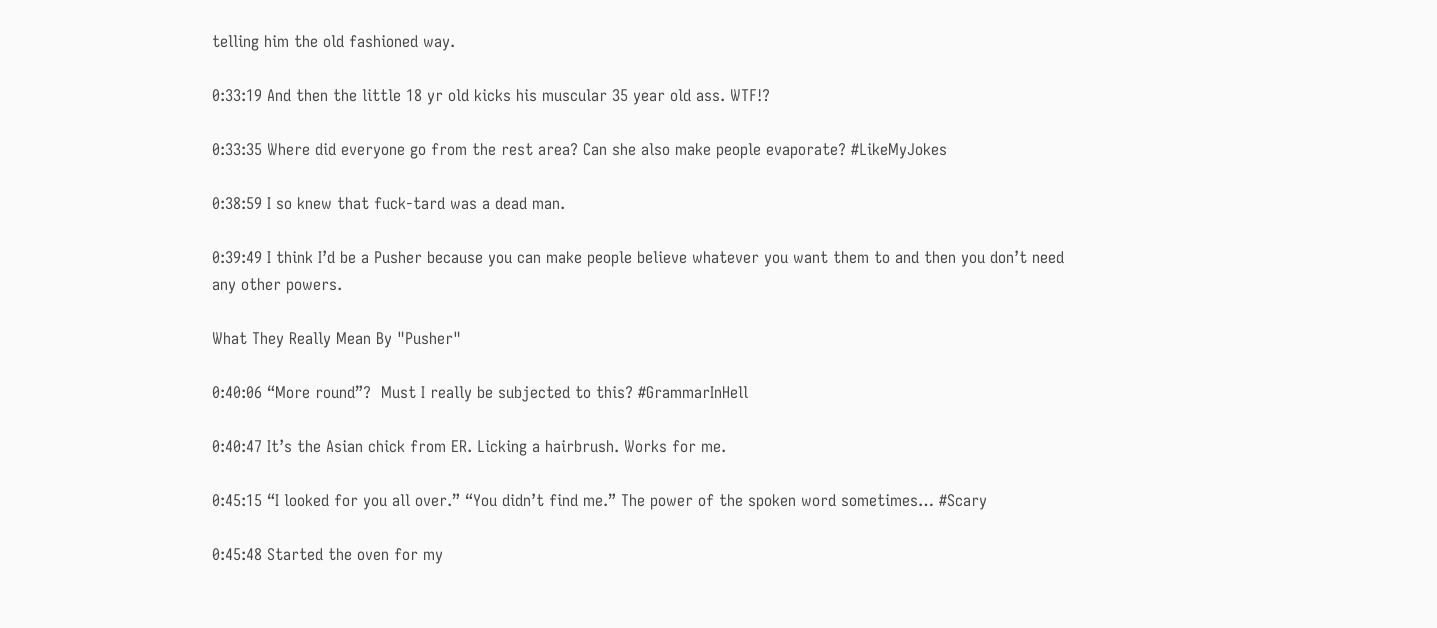telling him the old fashioned way.

0:33:19 And then the little 18 yr old kicks his muscular 35 year old ass. WTF!?

0:33:35 Where did everyone go from the rest area? Can she also make people evaporate? #LikeMyJokes

0:38:59 I so knew that fuck-tard was a dead man.

0:39:49 I think I’d be a Pusher because you can make people believe whatever you want them to and then you don’t need any other powers.

What They Really Mean By "Pusher"

0:40:06 “More round”?  Must I really be subjected to this? #GrammarInHell

0:40:47 It’s the Asian chick from ER. Licking a hairbrush. Works for me.

0:45:15 “I looked for you all over.” “You didn’t find me.” The power of the spoken word sometimes… #Scary

0:45:48 Started the oven for my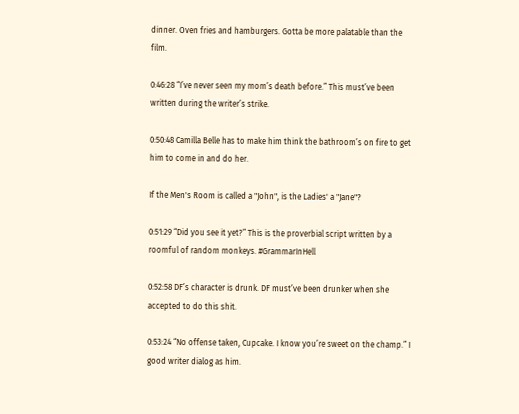dinner. Oven fries and hamburgers. Gotta be more palatable than the film.

0:46:28 “I’ve never seen my mom’s death before.” This must’ve been written during the writer’s strike.

0:50:48 Camilla Belle has to make him think the bathroom’s on fire to get him to come in and do her.

If the Men's Room is called a "John", is the Ladies' a "Jane"?

0:51:29 “Did you see it yet?” This is the proverbial script written by a roomful of random monkeys. #GrammarInHell

0:52:58 DF’s character is drunk. DF must’ve been drunker when she accepted to do this shit.

0:53:24 “No offense taken, Cupcake. I know you’re sweet on the champ.” I good writer dialog as him.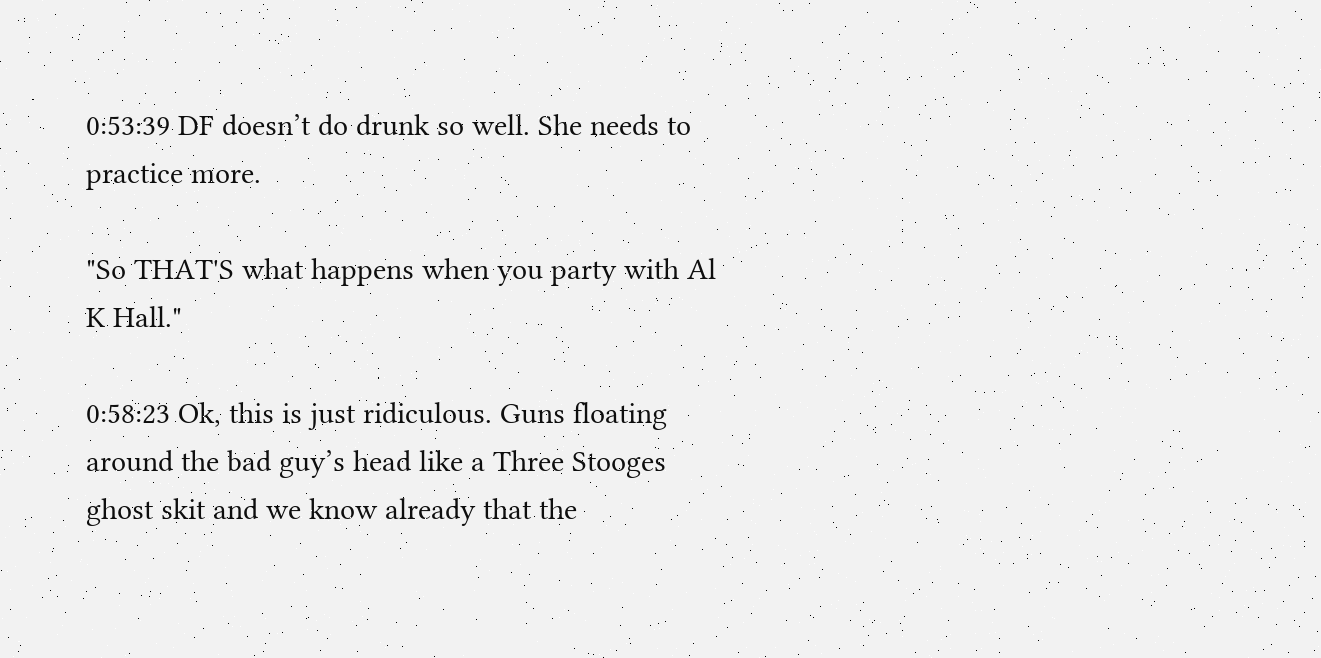0:53:39 DF doesn’t do drunk so well. She needs to practice more.

"So THAT'S what happens when you party with Al K Hall."

0:58:23 Ok, this is just ridiculous. Guns floating around the bad guy’s head like a Three Stooges ghost skit and we know already that the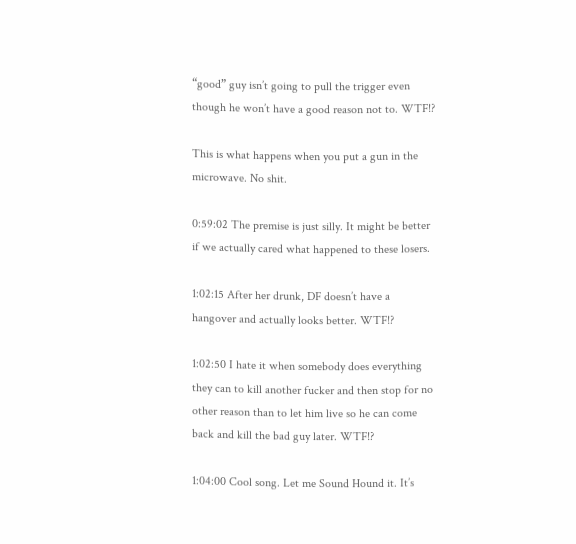“good” guy isn’t going to pull the trigger even though he won’t have a good reason not to. WTF!?

This is what happens when you put a gun in the microwave. No shit.

0:59:02 The premise is just silly. It might be better if we actually cared what happened to these losers.

1:02:15 After her drunk, DF doesn’t have a hangover and actually looks better. WTF!?

1:02:50 I hate it when somebody does everything they can to kill another fucker and then stop for no other reason than to let him live so he can come back and kill the bad guy later. WTF!?

1:04:00 Cool song. Let me Sound Hound it. It’s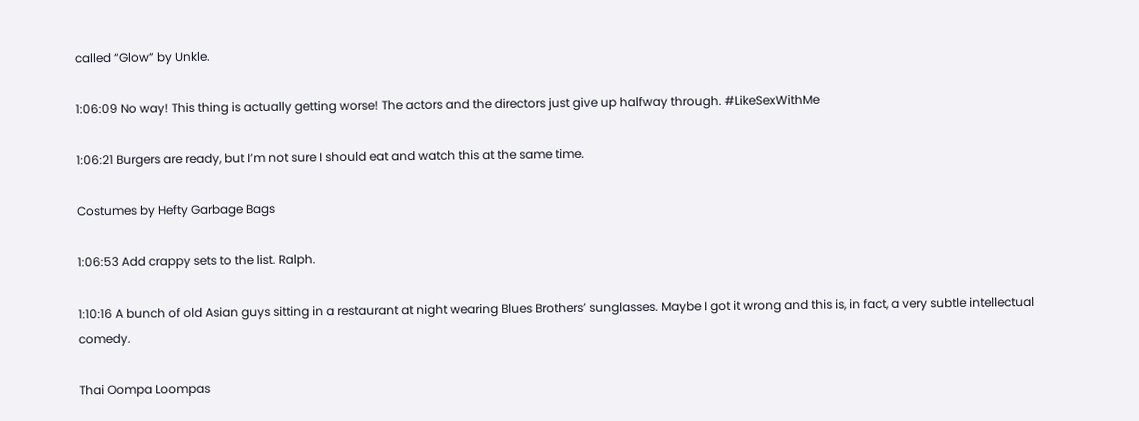called “Glow” by Unkle.

1:06:09 No way! This thing is actually getting worse! The actors and the directors just give up halfway through. #LikeSexWithMe

1:06:21 Burgers are ready, but I’m not sure I should eat and watch this at the same time.

Costumes by Hefty Garbage Bags

1:06:53 Add crappy sets to the list. Ralph.

1:10:16 A bunch of old Asian guys sitting in a restaurant at night wearing Blues Brothers’ sunglasses. Maybe I got it wrong and this is, in fact, a very subtle intellectual comedy.

Thai Oompa Loompas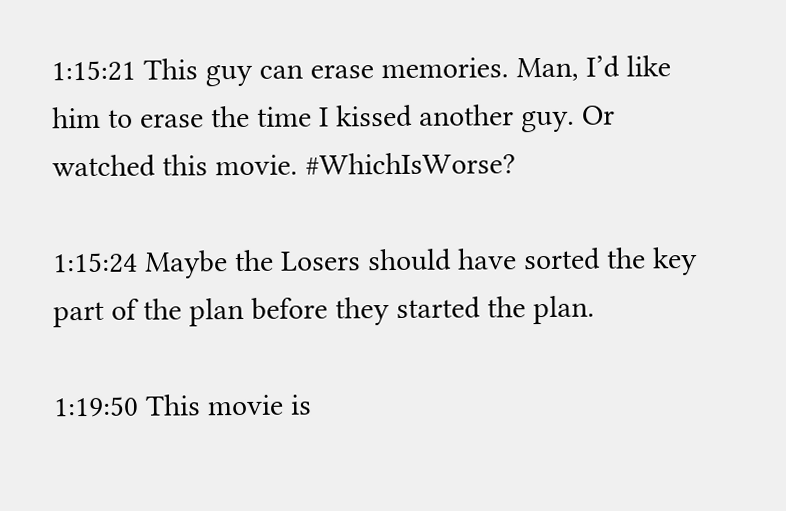1:15:21 This guy can erase memories. Man, I’d like him to erase the time I kissed another guy. Or watched this movie. #WhichIsWorse?

1:15:24 Maybe the Losers should have sorted the key part of the plan before they started the plan.

1:19:50 This movie is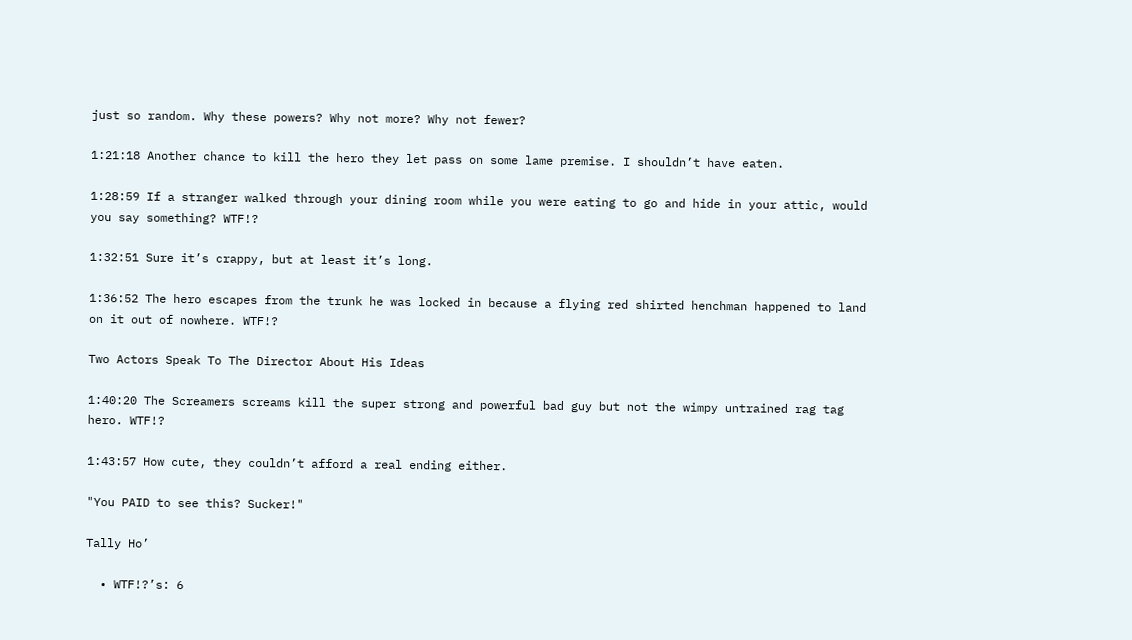just so random. Why these powers? Why not more? Why not fewer?

1:21:18 Another chance to kill the hero they let pass on some lame premise. I shouldn’t have eaten.

1:28:59 If a stranger walked through your dining room while you were eating to go and hide in your attic, would you say something? WTF!?

1:32:51 Sure it’s crappy, but at least it’s long.

1:36:52 The hero escapes from the trunk he was locked in because a flying red shirted henchman happened to land on it out of nowhere. WTF!?

Two Actors Speak To The Director About His Ideas

1:40:20 The Screamers screams kill the super strong and powerful bad guy but not the wimpy untrained rag tag hero. WTF!?

1:43:57 How cute, they couldn’t afford a real ending either.

"You PAID to see this? Sucker!"

Tally Ho’

  • WTF!?’s: 6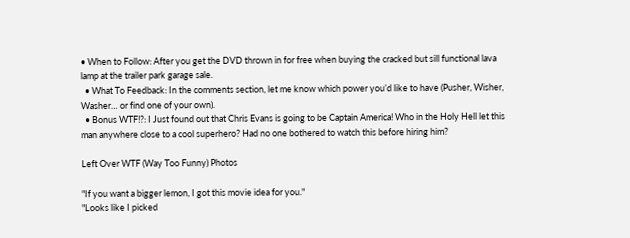• When to Follow: After you get the DVD thrown in for free when buying the cracked but sill functional lava lamp at the trailer park garage sale.
  • What To Feedback: In the comments section, let me know which power you’d like to have (Pusher, Wisher, Washer… or find one of your own).
  • Bonus WTF!?: I Just found out that Chris Evans is going to be Captain America! Who in the Holy Hell let this man anywhere close to a cool superhero? Had no one bothered to watch this before hiring him?

Left Over WTF (Way Too Funny) Photos

"If you want a bigger lemon, I got this movie idea for you."
"Looks like I picked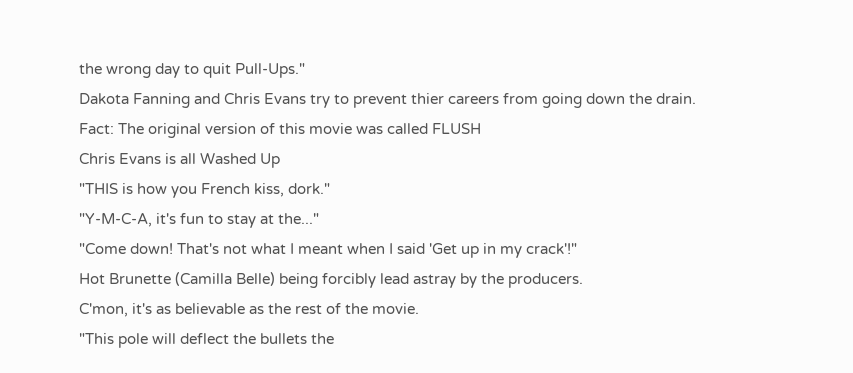the wrong day to quit Pull-Ups."
Dakota Fanning and Chris Evans try to prevent thier careers from going down the drain.
Fact: The original version of this movie was called FLUSH
Chris Evans is all Washed Up
"THIS is how you French kiss, dork."
"Y-M-C-A, it's fun to stay at the..."
"Come down! That's not what I meant when I said 'Get up in my crack'!"
Hot Brunette (Camilla Belle) being forcibly lead astray by the producers.
C'mon, it's as believable as the rest of the movie.
"This pole will deflect the bullets the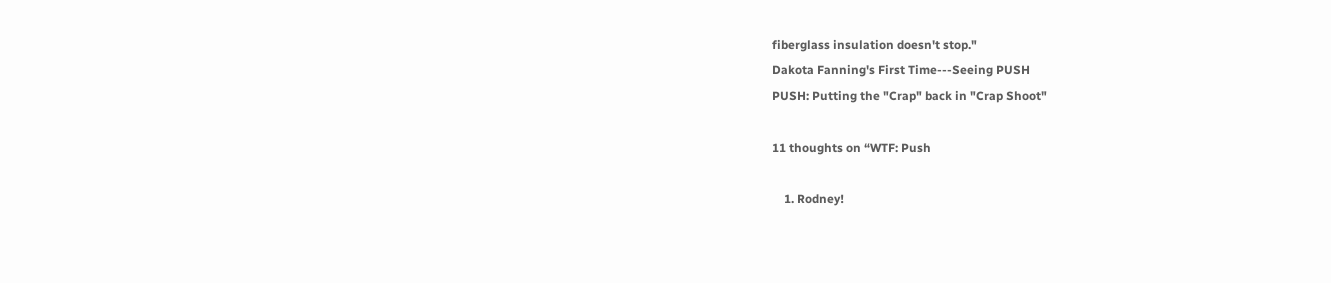fiberglass insulation doesn't stop."
Dakota Fanning's First Time---Seeing PUSH
PUSH: Putting the "Crap" back in "Crap Shoot"

11 thoughts on “WTF: Push

    1. Rodney!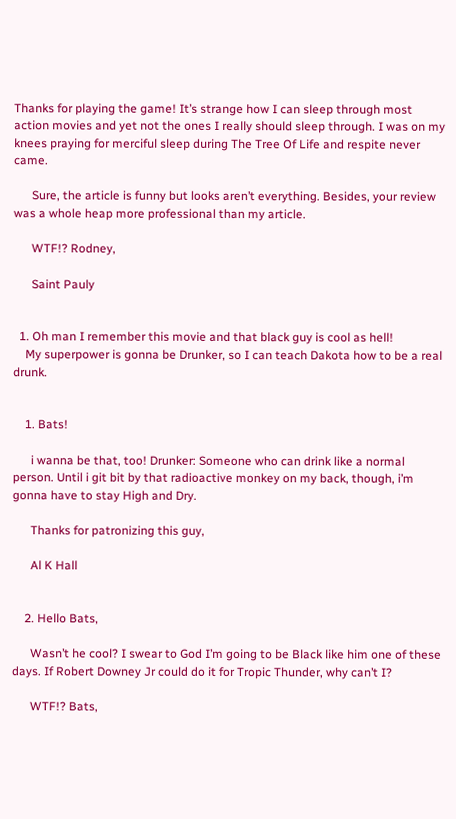Thanks for playing the game! It’s strange how I can sleep through most action movies and yet not the ones I really should sleep through. I was on my knees praying for merciful sleep during The Tree Of Life and respite never came.

      Sure, the article is funny but looks aren’t everything. Besides, your review was a whole heap more professional than my article.

      WTF!? Rodney,

      Saint Pauly


  1. Oh man I remember this movie and that black guy is cool as hell!
    My superpower is gonna be Drunker, so I can teach Dakota how to be a real drunk.


    1. Bats!

      i wanna be that, too! Drunker: Someone who can drink like a normal person. Until i git bit by that radioactive monkey on my back, though, i’m gonna have to stay High and Dry.

      Thanks for patronizing this guy,

      Al K Hall


    2. Hello Bats,

      Wasn’t he cool? I swear to God I’m going to be Black like him one of these days. If Robert Downey Jr could do it for Tropic Thunder, why can’t I?

      WTF!? Bats,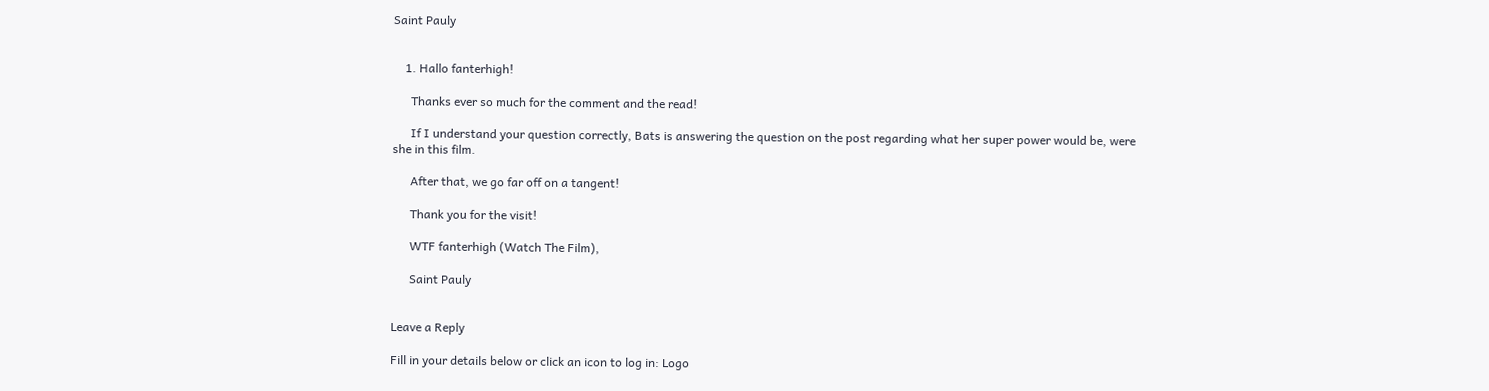Saint Pauly


    1. Hallo fanterhigh!

      Thanks ever so much for the comment and the read!

      If I understand your question correctly, Bats is answering the question on the post regarding what her super power would be, were she in this film.

      After that, we go far off on a tangent!

      Thank you for the visit!

      WTF fanterhigh (Watch The Film),

      Saint Pauly


Leave a Reply

Fill in your details below or click an icon to log in: Logo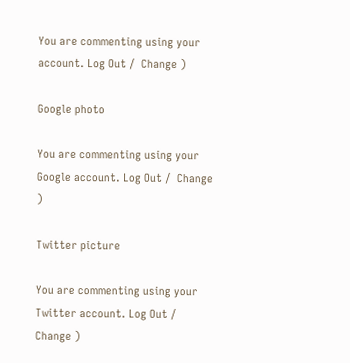You are commenting using your account. Log Out /  Change )

Google photo

You are commenting using your Google account. Log Out /  Change )

Twitter picture

You are commenting using your Twitter account. Log Out /  Change )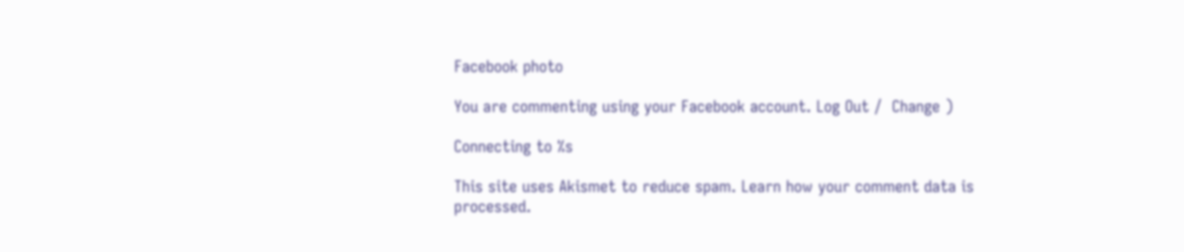Facebook photo

You are commenting using your Facebook account. Log Out /  Change )

Connecting to %s

This site uses Akismet to reduce spam. Learn how your comment data is processed.